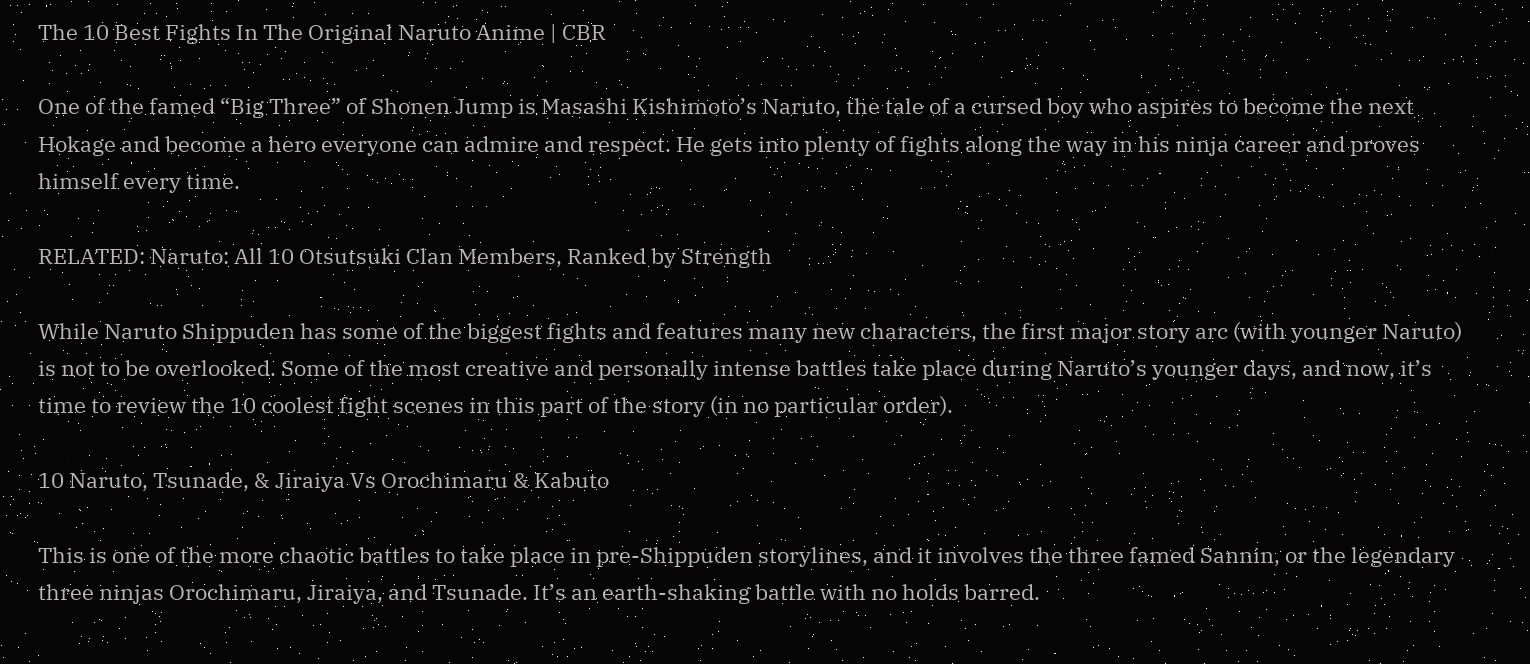The 10 Best Fights In The Original Naruto Anime | CBR

One of the famed “Big Three” of Shonen Jump is Masashi Kishimoto’s Naruto, the tale of a cursed boy who aspires to become the next Hokage and become a hero everyone can admire and respect. He gets into plenty of fights along the way in his ninja career and proves himself every time.

RELATED: Naruto: All 10 Otsutsuki Clan Members, Ranked by Strength

While Naruto Shippuden has some of the biggest fights and features many new characters, the first major story arc (with younger Naruto) is not to be overlooked. Some of the most creative and personally intense battles take place during Naruto’s younger days, and now, it’s time to review the 10 coolest fight scenes in this part of the story (in no particular order).

10 Naruto, Tsunade, & Jiraiya Vs Orochimaru & Kabuto

This is one of the more chaotic battles to take place in pre-Shippuden storylines, and it involves the three famed Sannin, or the legendary three ninjas Orochimaru, Jiraiya, and Tsunade. It’s an earth-shaking battle with no holds barred.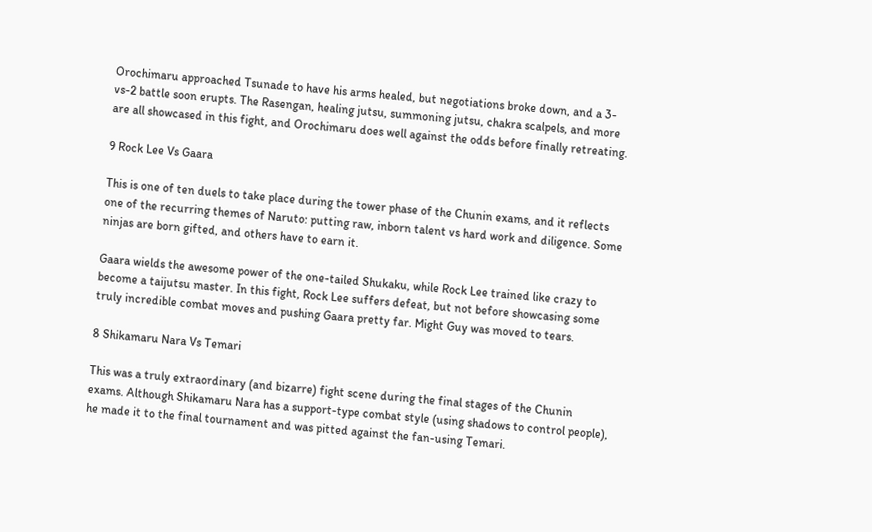Orochimaru approached Tsunade to have his arms healed, but negotiations broke down, and a 3-vs-2 battle soon erupts. The Rasengan, healing jutsu, summoning jutsu, chakra scalpels, and more are all showcased in this fight, and Orochimaru does well against the odds before finally retreating.

9 Rock Lee Vs Gaara

This is one of ten duels to take place during the tower phase of the Chunin exams, and it reflects one of the recurring themes of Naruto: putting raw, inborn talent vs hard work and diligence. Some ninjas are born gifted, and others have to earn it.

Gaara wields the awesome power of the one-tailed Shukaku, while Rock Lee trained like crazy to become a taijutsu master. In this fight, Rock Lee suffers defeat, but not before showcasing some truly incredible combat moves and pushing Gaara pretty far. Might Guy was moved to tears.

8 Shikamaru Nara Vs Temari

This was a truly extraordinary (and bizarre) fight scene during the final stages of the Chunin exams. Although Shikamaru Nara has a support-type combat style (using shadows to control people), he made it to the final tournament and was pitted against the fan-using Temari.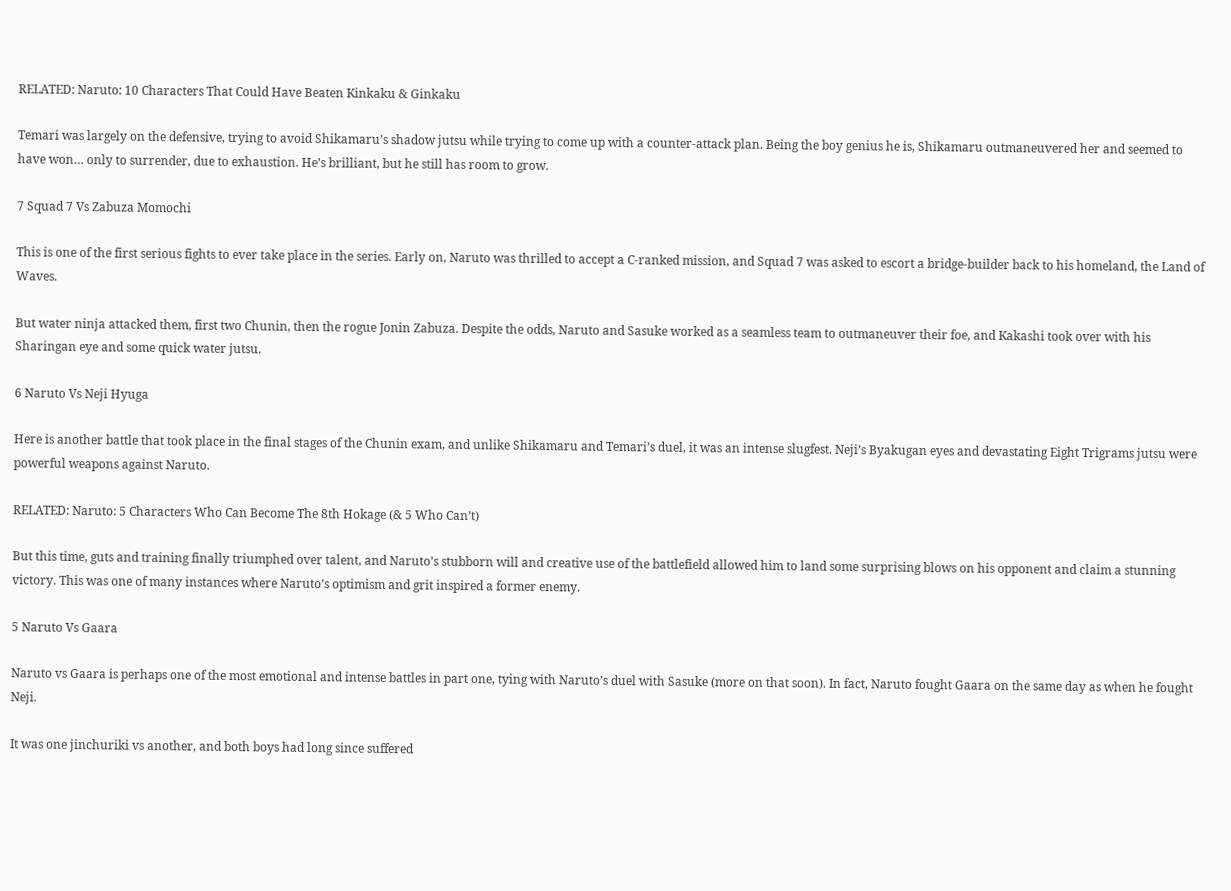RELATED: Naruto: 10 Characters That Could Have Beaten Kinkaku & Ginkaku

Temari was largely on the defensive, trying to avoid Shikamaru’s shadow jutsu while trying to come up with a counter-attack plan. Being the boy genius he is, Shikamaru outmaneuvered her and seemed to have won… only to surrender, due to exhaustion. He’s brilliant, but he still has room to grow.

7 Squad 7 Vs Zabuza Momochi

This is one of the first serious fights to ever take place in the series. Early on, Naruto was thrilled to accept a C-ranked mission, and Squad 7 was asked to escort a bridge-builder back to his homeland, the Land of Waves.

But water ninja attacked them, first two Chunin, then the rogue Jonin Zabuza. Despite the odds, Naruto and Sasuke worked as a seamless team to outmaneuver their foe, and Kakashi took over with his Sharingan eye and some quick water jutsu.

6 Naruto Vs Neji Hyuga

Here is another battle that took place in the final stages of the Chunin exam, and unlike Shikamaru and Temari’s duel, it was an intense slugfest. Neji’s Byakugan eyes and devastating Eight Trigrams jutsu were powerful weapons against Naruto.

RELATED: Naruto: 5 Characters Who Can Become The 8th Hokage (& 5 Who Can’t)

But this time, guts and training finally triumphed over talent, and Naruto’s stubborn will and creative use of the battlefield allowed him to land some surprising blows on his opponent and claim a stunning victory. This was one of many instances where Naruto’s optimism and grit inspired a former enemy.

5 Naruto Vs Gaara

Naruto vs Gaara is perhaps one of the most emotional and intense battles in part one, tying with Naruto’s duel with Sasuke (more on that soon). In fact, Naruto fought Gaara on the same day as when he fought Neji.

It was one jinchuriki vs another, and both boys had long since suffered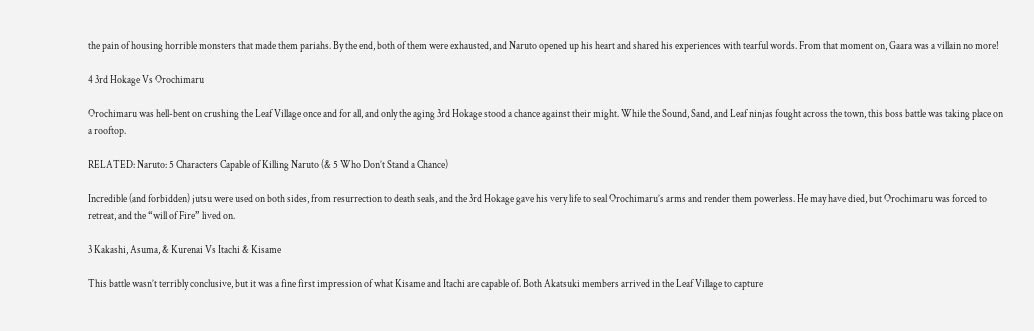the pain of housing horrible monsters that made them pariahs. By the end, both of them were exhausted, and Naruto opened up his heart and shared his experiences with tearful words. From that moment on, Gaara was a villain no more!

4 3rd Hokage Vs Orochimaru

Orochimaru was hell-bent on crushing the Leaf Village once and for all, and only the aging 3rd Hokage stood a chance against their might. While the Sound, Sand, and Leaf ninjas fought across the town, this boss battle was taking place on a rooftop.

RELATED: Naruto: 5 Characters Capable of Killing Naruto (& 5 Who Don’t Stand a Chance)

Incredible (and forbidden) jutsu were used on both sides, from resurrection to death seals, and the 3rd Hokage gave his very life to seal Orochimaru’s arms and render them powerless. He may have died, but Orochimaru was forced to retreat, and the “will of Fire” lived on.

3 Kakashi, Asuma, & Kurenai Vs Itachi & Kisame

This battle wasn’t terribly conclusive, but it was a fine first impression of what Kisame and Itachi are capable of. Both Akatsuki members arrived in the Leaf Village to capture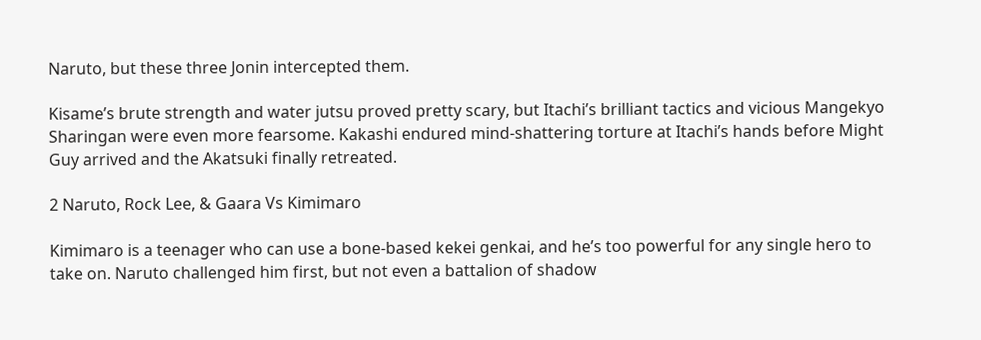Naruto, but these three Jonin intercepted them.

Kisame’s brute strength and water jutsu proved pretty scary, but Itachi’s brilliant tactics and vicious Mangekyo Sharingan were even more fearsome. Kakashi endured mind-shattering torture at Itachi’s hands before Might Guy arrived and the Akatsuki finally retreated.

2 Naruto, Rock Lee, & Gaara Vs Kimimaro

Kimimaro is a teenager who can use a bone-based kekei genkai, and he’s too powerful for any single hero to take on. Naruto challenged him first, but not even a battalion of shadow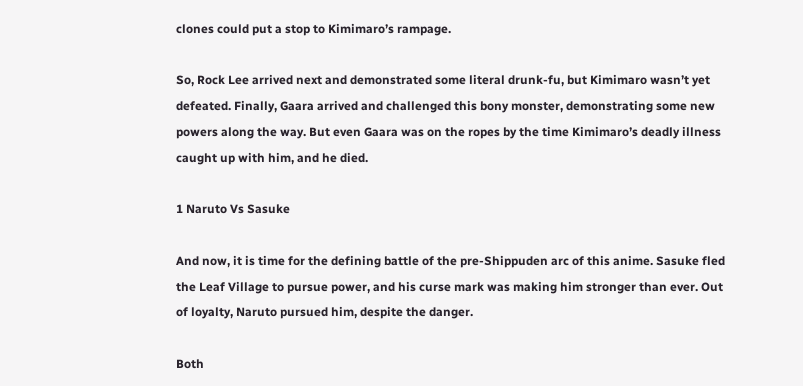clones could put a stop to Kimimaro’s rampage.

So, Rock Lee arrived next and demonstrated some literal drunk-fu, but Kimimaro wasn’t yet defeated. Finally, Gaara arrived and challenged this bony monster, demonstrating some new powers along the way. But even Gaara was on the ropes by the time Kimimaro’s deadly illness caught up with him, and he died.

1 Naruto Vs Sasuke

And now, it is time for the defining battle of the pre-Shippuden arc of this anime. Sasuke fled the Leaf Village to pursue power, and his curse mark was making him stronger than ever. Out of loyalty, Naruto pursued him, despite the danger.

Both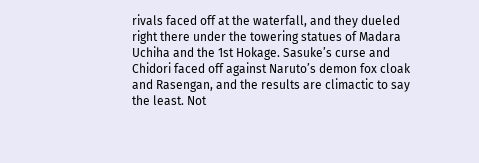rivals faced off at the waterfall, and they dueled right there under the towering statues of Madara Uchiha and the 1st Hokage. Sasuke’s curse and Chidori faced off against Naruto’s demon fox cloak and Rasengan, and the results are climactic to say the least. Not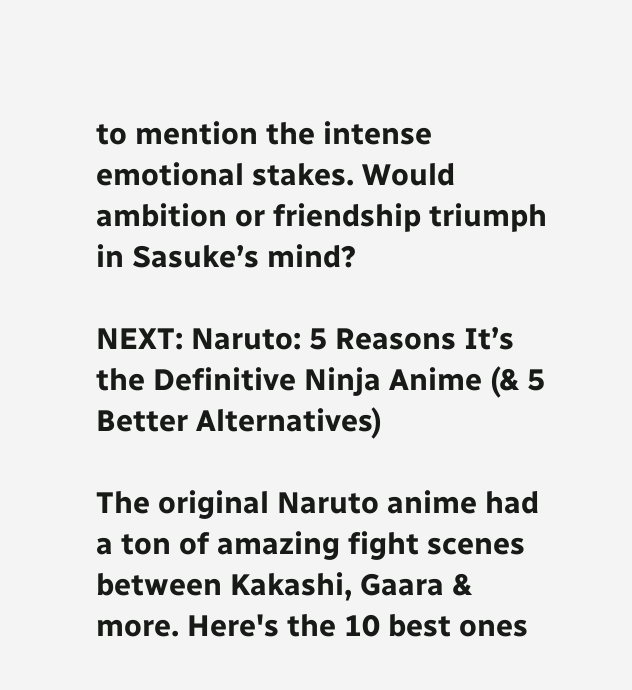to mention the intense emotional stakes. Would ambition or friendship triumph in Sasuke’s mind?

NEXT: Naruto: 5 Reasons It’s the Definitive Ninja Anime (& 5 Better Alternatives)

The original Naruto anime had a ton of amazing fight scenes between Kakashi, Gaara & more. Here's the 10 best ones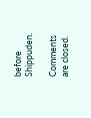before Shippuden.

Comments are closed.